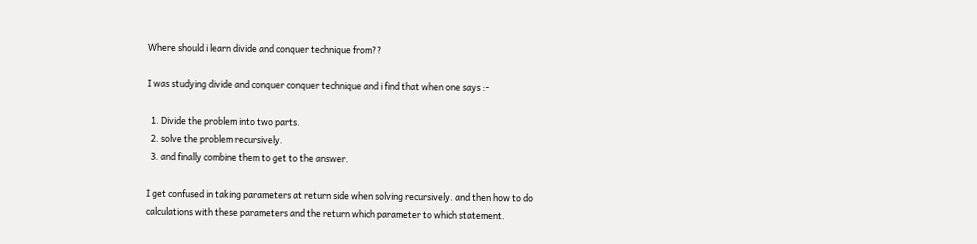Where should i learn divide and conquer technique from??

I was studying divide and conquer conquer technique and i find that when one says :-

  1. Divide the problem into two parts.
  2. solve the problem recursively.
  3. and finally combine them to get to the answer.

I get confused in taking parameters at return side when solving recursively. and then how to do calculations with these parameters and the return which parameter to which statement.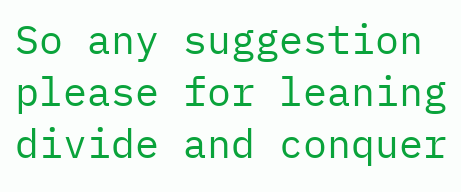So any suggestion please for leaning divide and conquer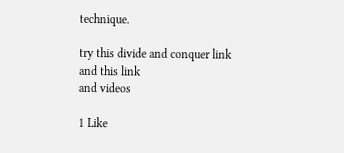technique.

try this divide and conquer link and this link
and videos

1 Like